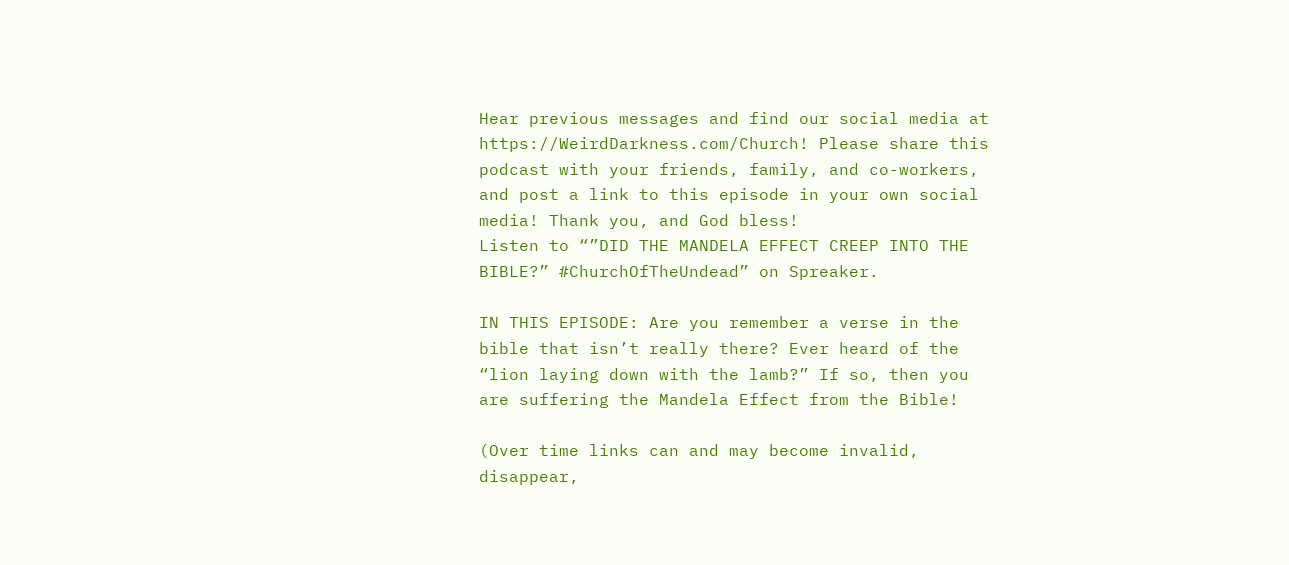Hear previous messages and find our social media at https://WeirdDarkness.com/Church! Please share this podcast with your friends, family, and co-workers, and post a link to this episode in your own social media! Thank you, and God bless!
Listen to “”DID THE MANDELA EFFECT CREEP INTO THE BIBLE?” #ChurchOfTheUndead” on Spreaker.

IN THIS EPISODE: Are you remember a verse in the bible that isn’t really there? Ever heard of the “lion laying down with the lamb?” If so, then you are suffering the Mandela Effect from the Bible!

(Over time links can and may become invalid, disappear,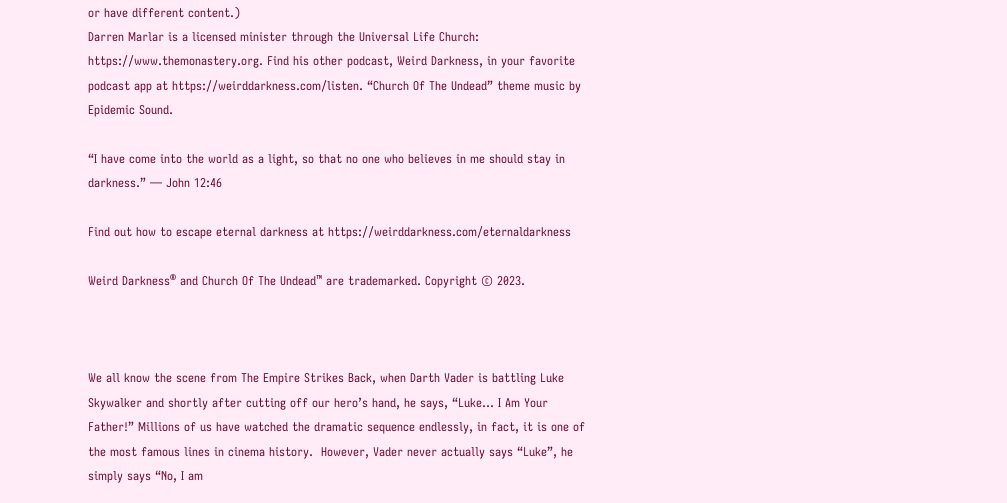or have different content.)
Darren Marlar is a licensed minister through the Universal Life Church: https://www.themonastery.org. Find his other podcast, Weird Darkness, in your favorite podcast app at https://weirddarkness.com/listen. “Church Of The Undead” theme music by Epidemic Sound.

“I have come into the world as a light, so that no one who believes in me should stay in darkness.” — John 12:46

Find out how to escape eternal darkness at https://weirddarkness.com/eternaldarkness

Weird Darkness® and Church Of The Undead™ are trademarked. Copyright © 2023.



We all know the scene from The Empire Strikes Back, when Darth Vader is battling Luke Skywalker and shortly after cutting off our hero’s hand, he says, “Luke… I Am Your Father!” Millions of us have watched the dramatic sequence endlessly, in fact, it is one of the most famous lines in cinema history.  However, Vader never actually says “Luke”, he simply says “No, I am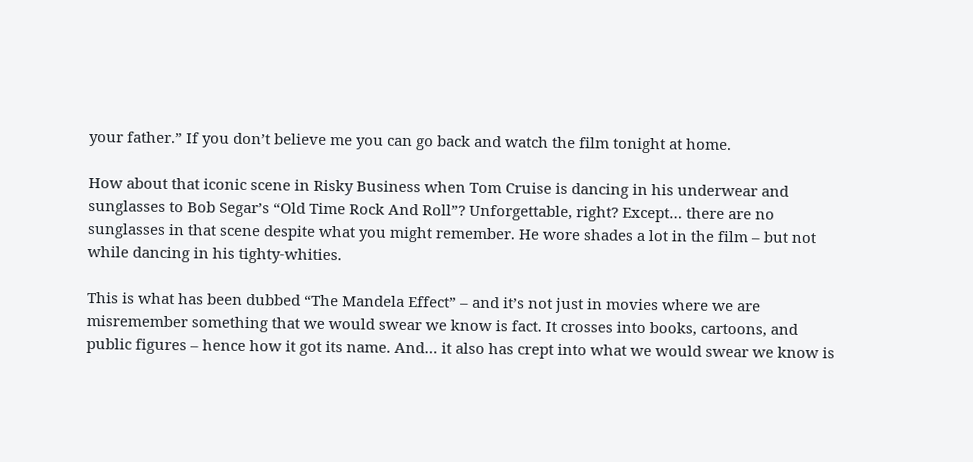your father.” If you don’t believe me you can go back and watch the film tonight at home.

How about that iconic scene in Risky Business when Tom Cruise is dancing in his underwear and sunglasses to Bob Segar’s “Old Time Rock And Roll”? Unforgettable, right? Except… there are no sunglasses in that scene despite what you might remember. He wore shades a lot in the film – but not while dancing in his tighty-whities.

This is what has been dubbed “The Mandela Effect” – and it’s not just in movies where we are misremember something that we would swear we know is fact. It crosses into books, cartoons, and public figures – hence how it got its name. And… it also has crept into what we would swear we know is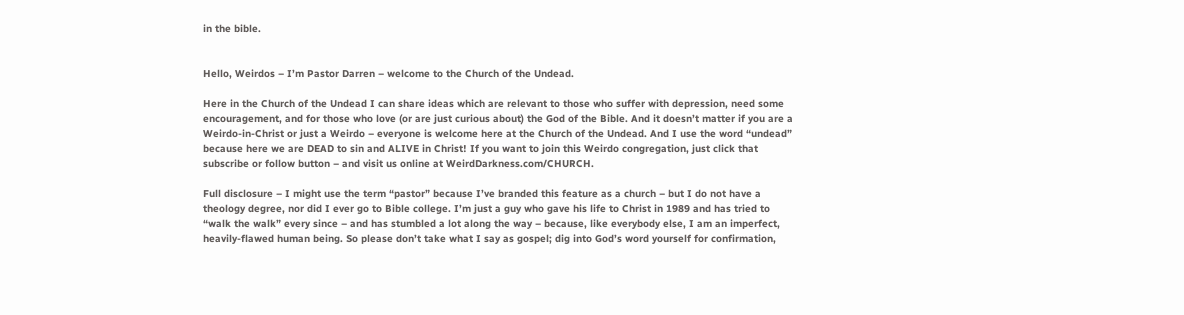in the bible.


Hello, Weirdos – I’m Pastor Darren – welcome to the Church of the Undead.

Here in the Church of the Undead I can share ideas which are relevant to those who suffer with depression, need some encouragement, and for those who love (or are just curious about) the God of the Bible. And it doesn’t matter if you are a Weirdo-in-Christ or just a Weirdo – everyone is welcome here at the Church of the Undead. And I use the word “undead” because here we are DEAD to sin and ALIVE in Christ! If you want to join this Weirdo congregation, just click that subscribe or follow button – and visit us online at WeirdDarkness.com/CHURCH.

Full disclosure – I might use the term “pastor” because I’ve branded this feature as a church – but I do not have a theology degree, nor did I ever go to Bible college. I’m just a guy who gave his life to Christ in 1989 and has tried to “walk the walk” every since – and has stumbled a lot along the way – because, like everybody else, I am an imperfect, heavily-flawed human being. So please don’t take what I say as gospel; dig into God’s word yourself for confirmation,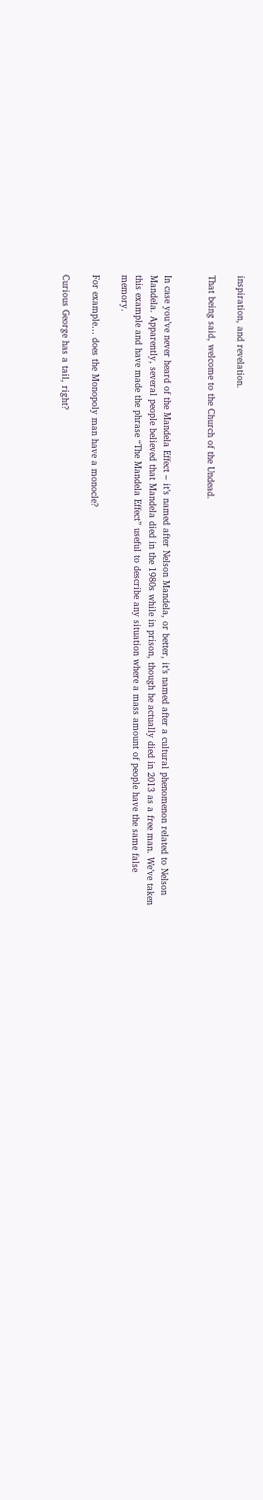inspiration, and revelation.

That being said, welcome to the Church of the Undead.


In case you’ve never heard of the Mandela Effect – it’s named after Nelson Mandela, or better, it’s named after a cultural phenomenon related to Nelson Mandela. Apparently, several people believed that Mandela died in the 1980s while in prison, though he actually died in 2013 as a free man. We’ve taken this example and have made the phrase “The Mandela Effect” useful to describe any situation where a mass amount of people have the same false memory.

For example… does the Monopoly man have a monocle?

Curious George has a tail, right?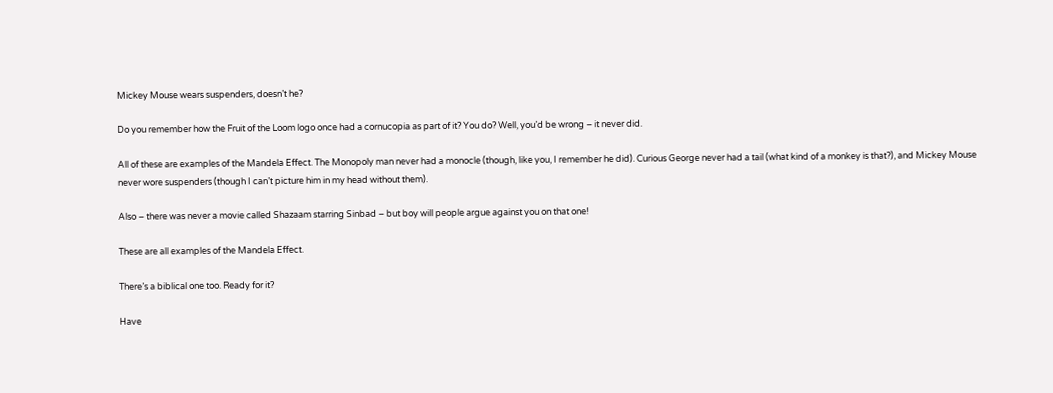Mickey Mouse wears suspenders, doesn’t he?

Do you remember how the Fruit of the Loom logo once had a cornucopia as part of it? You do? Well, you’d be wrong – it never did.

All of these are examples of the Mandela Effect. The Monopoly man never had a monocle (though, like you, I remember he did). Curious George never had a tail (what kind of a monkey is that?), and Mickey Mouse never wore suspenders (though I can’t picture him in my head without them).

Also – there was never a movie called Shazaam starring Sinbad – but boy will people argue against you on that one!

These are all examples of the Mandela Effect.

There’s a biblical one too. Ready for it?

Have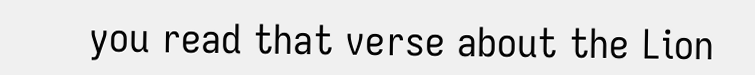you read that verse about the Lion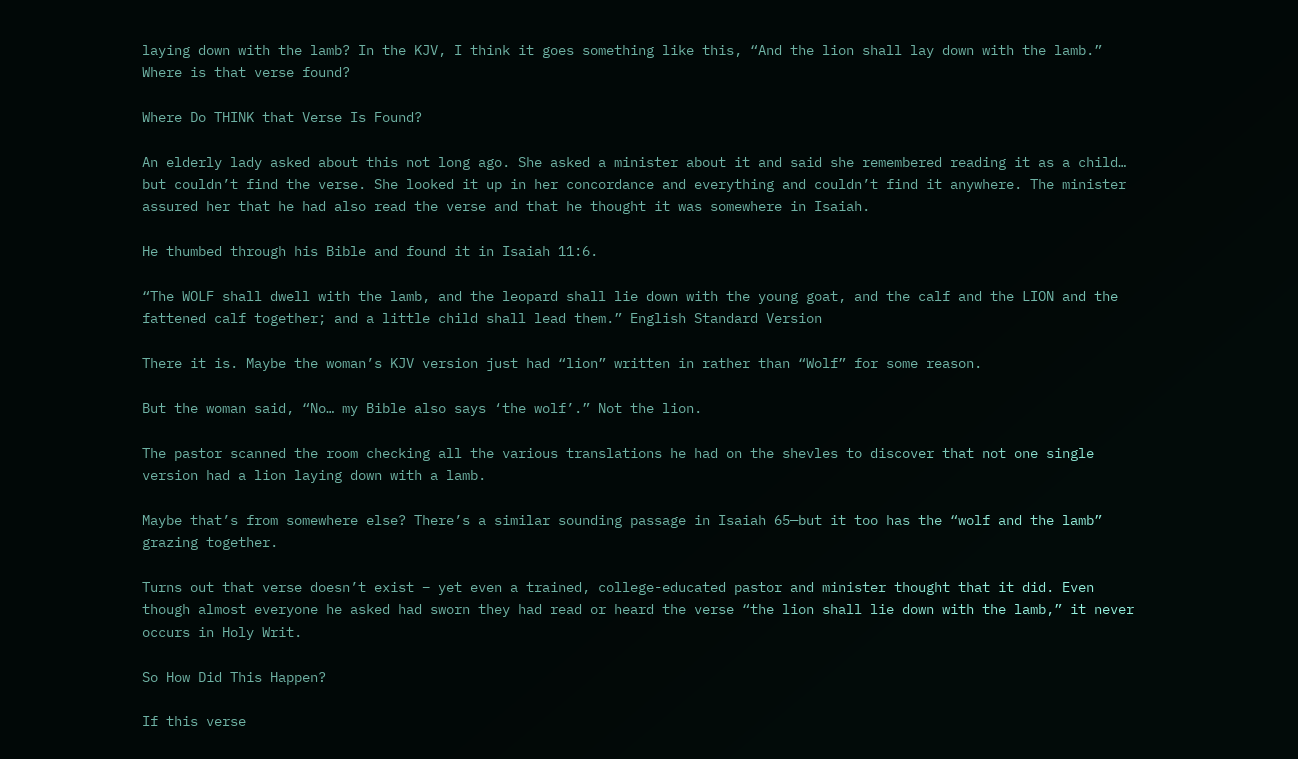laying down with the lamb? In the KJV, I think it goes something like this, “And the lion shall lay down with the lamb.” Where is that verse found?

Where Do THINK that Verse Is Found?

An elderly lady asked about this not long ago. She asked a minister about it and said she remembered reading it as a child… but couldn’t find the verse. She looked it up in her concordance and everything and couldn’t find it anywhere. The minister assured her that he had also read the verse and that he thought it was somewhere in Isaiah.

He thumbed through his Bible and found it in Isaiah 11:6.

“The WOLF shall dwell with the lamb, and the leopard shall lie down with the young goat, and the calf and the LION and the fattened calf together; and a little child shall lead them.” English Standard Version

There it is. Maybe the woman’s KJV version just had “lion” written in rather than “Wolf” for some reason.

But the woman said, “No… my Bible also says ‘the wolf’.” Not the lion.

The pastor scanned the room checking all the various translations he had on the shevles to discover that not one single version had a lion laying down with a lamb.

Maybe that’s from somewhere else? There’s a similar sounding passage in Isaiah 65—but it too has the “wolf and the lamb” grazing together.

Turns out that verse doesn’t exist – yet even a trained, college-educated pastor and minister thought that it did. Even though almost everyone he asked had sworn they had read or heard the verse “the lion shall lie down with the lamb,” it never occurs in Holy Writ.

So How Did This Happen?

If this verse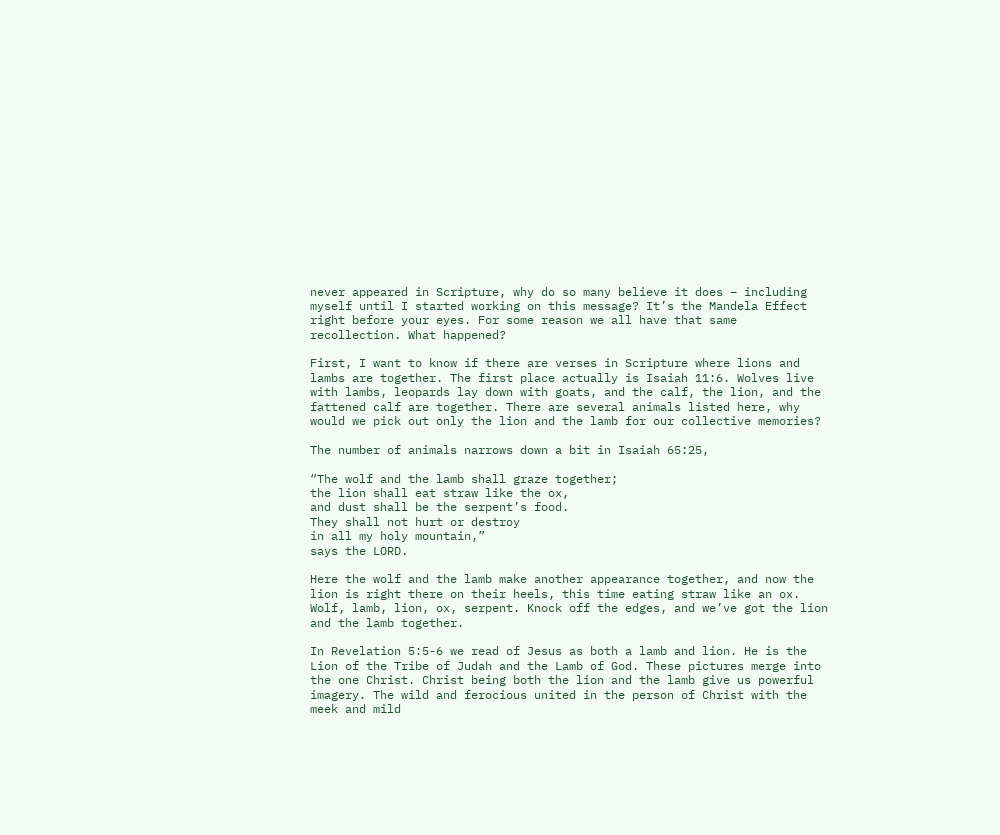never appeared in Scripture, why do so many believe it does – including myself until I started working on this message? It’s the Mandela Effect right before your eyes. For some reason we all have that same recollection. What happened?

First, I want to know if there are verses in Scripture where lions and lambs are together. The first place actually is Isaiah 11:6. Wolves live with lambs, leopards lay down with goats, and the calf, the lion, and the fattened calf are together. There are several animals listed here, why would we pick out only the lion and the lamb for our collective memories?

The number of animals narrows down a bit in Isaiah 65:25,

“The wolf and the lamb shall graze together;
the lion shall eat straw like the ox,
and dust shall be the serpent’s food.
They shall not hurt or destroy
in all my holy mountain,”
says the LORD.

Here the wolf and the lamb make another appearance together, and now the lion is right there on their heels, this time eating straw like an ox. Wolf, lamb, lion, ox, serpent. Knock off the edges, and we’ve got the lion and the lamb together.

In Revelation 5:5-6 we read of Jesus as both a lamb and lion. He is the Lion of the Tribe of Judah and the Lamb of God. These pictures merge into the one Christ. Christ being both the lion and the lamb give us powerful imagery. The wild and ferocious united in the person of Christ with the meek and mild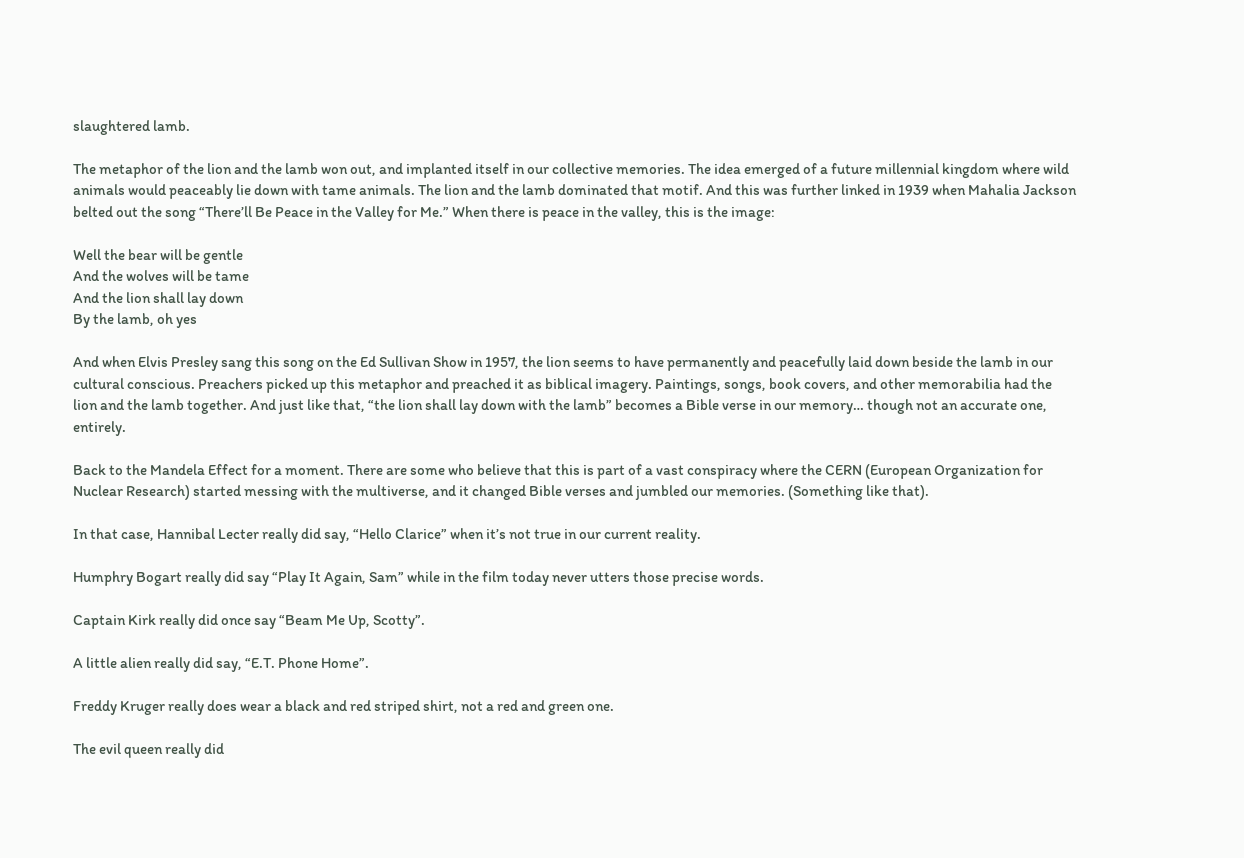slaughtered lamb.

The metaphor of the lion and the lamb won out, and implanted itself in our collective memories. The idea emerged of a future millennial kingdom where wild animals would peaceably lie down with tame animals. The lion and the lamb dominated that motif. And this was further linked in 1939 when Mahalia Jackson belted out the song “There’ll Be Peace in the Valley for Me.” When there is peace in the valley, this is the image:

Well the bear will be gentle
And the wolves will be tame
And the lion shall lay down
By the lamb, oh yes

And when Elvis Presley sang this song on the Ed Sullivan Show in 1957, the lion seems to have permanently and peacefully laid down beside the lamb in our cultural conscious. Preachers picked up this metaphor and preached it as biblical imagery. Paintings, songs, book covers, and other memorabilia had the lion and the lamb together. And just like that, “the lion shall lay down with the lamb” becomes a Bible verse in our memory… though not an accurate one, entirely.

Back to the Mandela Effect for a moment. There are some who believe that this is part of a vast conspiracy where the CERN (European Organization for Nuclear Research) started messing with the multiverse, and it changed Bible verses and jumbled our memories. (Something like that).

In that case, Hannibal Lecter really did say, “Hello Clarice” when it’s not true in our current reality.

Humphry Bogart really did say “Play It Again, Sam” while in the film today never utters those precise words.

Captain Kirk really did once say “Beam Me Up, Scotty”.

A little alien really did say, “E.T. Phone Home”.

Freddy Kruger really does wear a black and red striped shirt, not a red and green one.

The evil queen really did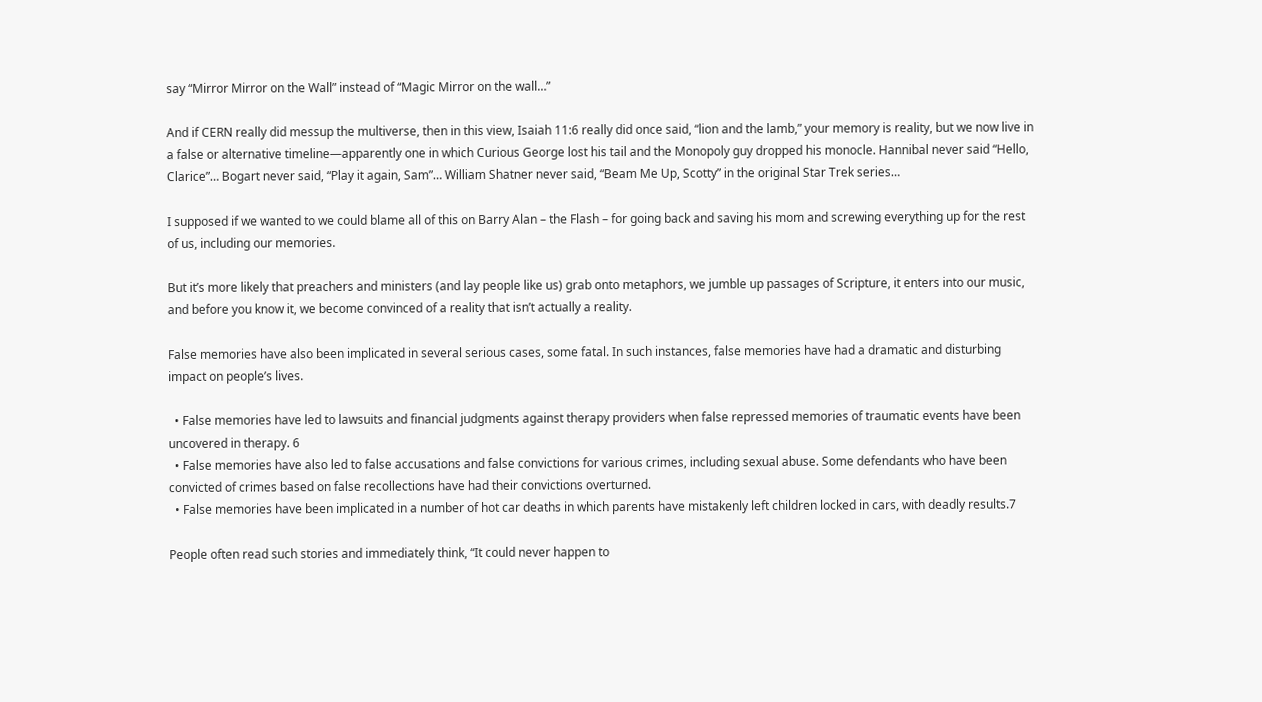say “Mirror Mirror on the Wall” instead of “Magic Mirror on the wall…”

And if CERN really did messup the multiverse, then in this view, Isaiah 11:6 really did once said, “lion and the lamb,” your memory is reality, but we now live in a false or alternative timeline—apparently one in which Curious George lost his tail and the Monopoly guy dropped his monocle. Hannibal never said “Hello, Clarice”… Bogart never said, “Play it again, Sam”… William Shatner never said, “Beam Me Up, Scotty” in the original Star Trek series…

I supposed if we wanted to we could blame all of this on Barry Alan – the Flash – for going back and saving his mom and screwing everything up for the rest of us, including our memories.

But it’s more likely that preachers and ministers (and lay people like us) grab onto metaphors, we jumble up passages of Scripture, it enters into our music, and before you know it, we become convinced of a reality that isn’t actually a reality.

False memories have also been implicated in several serious cases, some fatal. In such instances, false memories have had a dramatic and disturbing impact on people’s lives.

  • False memories have led to lawsuits and financial judgments against therapy providers when false repressed memories of traumatic events have been uncovered in therapy. 6
  • False memories have also led to false accusations and false convictions for various crimes, including sexual abuse. Some defendants who have been convicted of crimes based on false recollections have had their convictions overturned.
  • False memories have been implicated in a number of hot car deaths in which parents have mistakenly left children locked in cars, with deadly results.7

People often read such stories and immediately think, “It could never happen to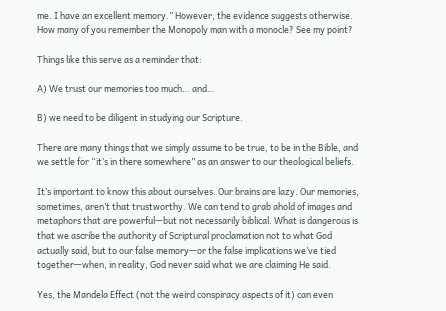me. I have an excellent memory.” However, the evidence suggests otherwise. How many of you remember the Monopoly man with a monocle? See my point?

Things like this serve as a reminder that:

A) We trust our memories too much… and…

B) we need to be diligent in studying our Scripture.

There are many things that we simply assume to be true, to be in the Bible, and we settle for “it’s in there somewhere” as an answer to our theological beliefs.

It’s important to know this about ourselves. Our brains are lazy. Our memories, sometimes, aren’t that trustworthy. We can tend to grab ahold of images and metaphors that are powerful—but not necessarily biblical. What is dangerous is that we ascribe the authority of Scriptural proclamation not to what God actually said, but to our false memory—or the false implications we’ve tied together—when, in reality, God never said what we are claiming He said.

Yes, the Mandela Effect (not the weird conspiracy aspects of it) can even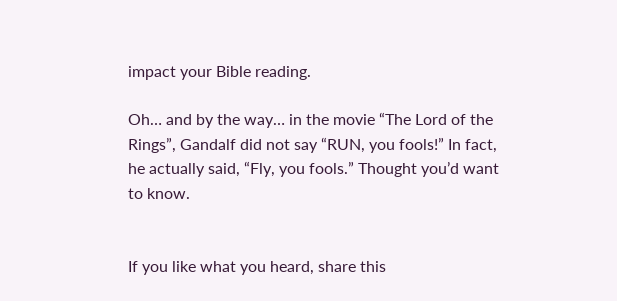impact your Bible reading.

Oh… and by the way… in the movie “The Lord of the Rings”, Gandalf did not say “RUN, you fools!” In fact, he actually said, “Fly, you fools.” Thought you’d want to know.


If you like what you heard, share this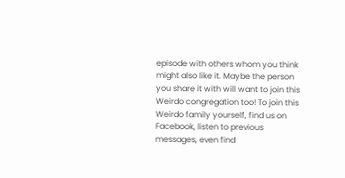episode with others whom you think might also like it. Maybe the person you share it with will want to join this Weirdo congregation too! To join this Weirdo family yourself, find us on Facebook, listen to previous messages, even find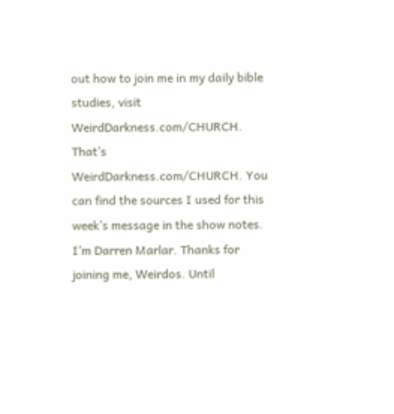out how to join me in my daily bible studies, visit WeirdDarkness.com/CHURCH. That’s WeirdDarkness.com/CHURCH. You can find the sources I used for this week’s message in the show notes. I’m Darren Marlar. Thanks for joining me, Weirdos. Until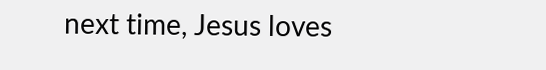next time, Jesus loves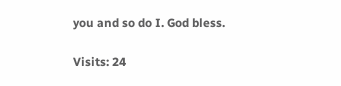you and so do I. God bless.

Visits: 24